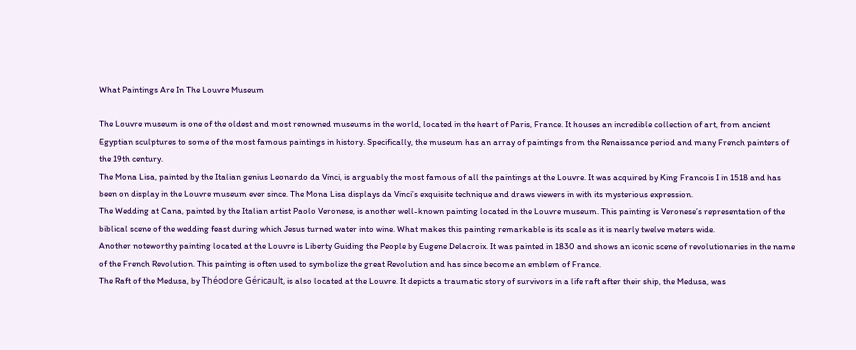What Paintings Are In The Louvre Museum

The Louvre museum is one of the oldest and most renowned museums in the world, located in the heart of Paris, France. It houses an incredible collection of art, from ancient Egyptian sculptures to some of the most famous paintings in history. Specifically, the museum has an array of paintings from the Renaissance period and many French painters of the 19th century.
The Mona Lisa, painted by the Italian genius Leonardo da Vinci, is arguably the most famous of all the paintings at the Louvre. It was acquired by King Francois I in 1518 and has been on display in the Louvre museum ever since. The Mona Lisa displays da Vinci’s exquisite technique and draws viewers in with its mysterious expression.
The Wedding at Cana, painted by the Italian artist Paolo Veronese, is another well-known painting located in the Louvre museum. This painting is Veronese’s representation of the biblical scene of the wedding feast during which Jesus turned water into wine. What makes this painting remarkable is its scale as it is nearly twelve meters wide.
Another noteworthy painting located at the Louvre is Liberty Guiding the People by Eugene Delacroix. It was painted in 1830 and shows an iconic scene of revolutionaries in the name of the French Revolution. This painting is often used to symbolize the great Revolution and has since become an emblem of France.
The Raft of the Medusa, by Théodore Géricault, is also located at the Louvre. It depicts a traumatic story of survivors in a life raft after their ship, the Medusa, was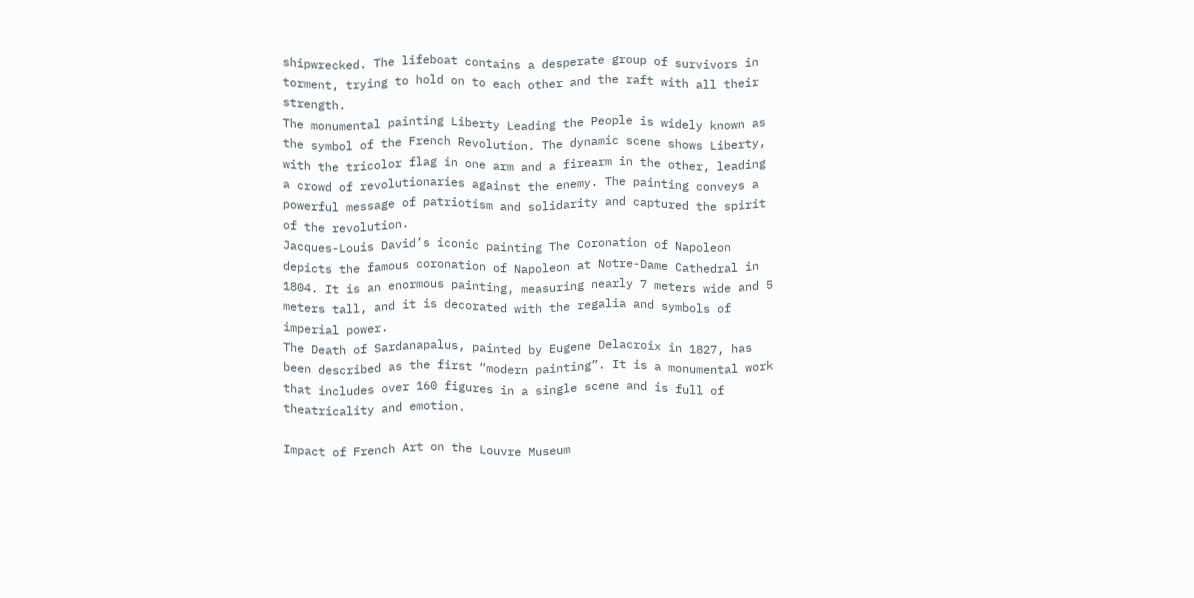shipwrecked. The lifeboat contains a desperate group of survivors in torment, trying to hold on to each other and the raft with all their strength.
The monumental painting Liberty Leading the People is widely known as the symbol of the French Revolution. The dynamic scene shows Liberty, with the tricolor flag in one arm and a firearm in the other, leading a crowd of revolutionaries against the enemy. The painting conveys a powerful message of patriotism and solidarity and captured the spirit of the revolution.
Jacques-Louis David’s iconic painting The Coronation of Napoleon depicts the famous coronation of Napoleon at Notre-Dame Cathedral in 1804. It is an enormous painting, measuring nearly 7 meters wide and 5 meters tall, and it is decorated with the regalia and symbols of imperial power.
The Death of Sardanapalus, painted by Eugene Delacroix in 1827, has been described as the first “modern painting”. It is a monumental work that includes over 160 figures in a single scene and is full of theatricality and emotion.

Impact of French Art on the Louvre Museum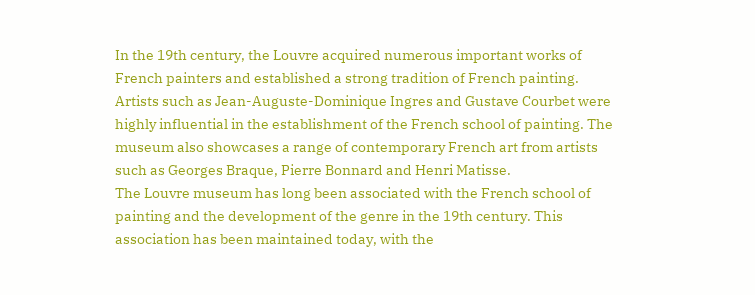In the 19th century, the Louvre acquired numerous important works of French painters and established a strong tradition of French painting. Artists such as Jean-Auguste-Dominique Ingres and Gustave Courbet were highly influential in the establishment of the French school of painting. The museum also showcases a range of contemporary French art from artists such as Georges Braque, Pierre Bonnard and Henri Matisse.
The Louvre museum has long been associated with the French school of painting and the development of the genre in the 19th century. This association has been maintained today, with the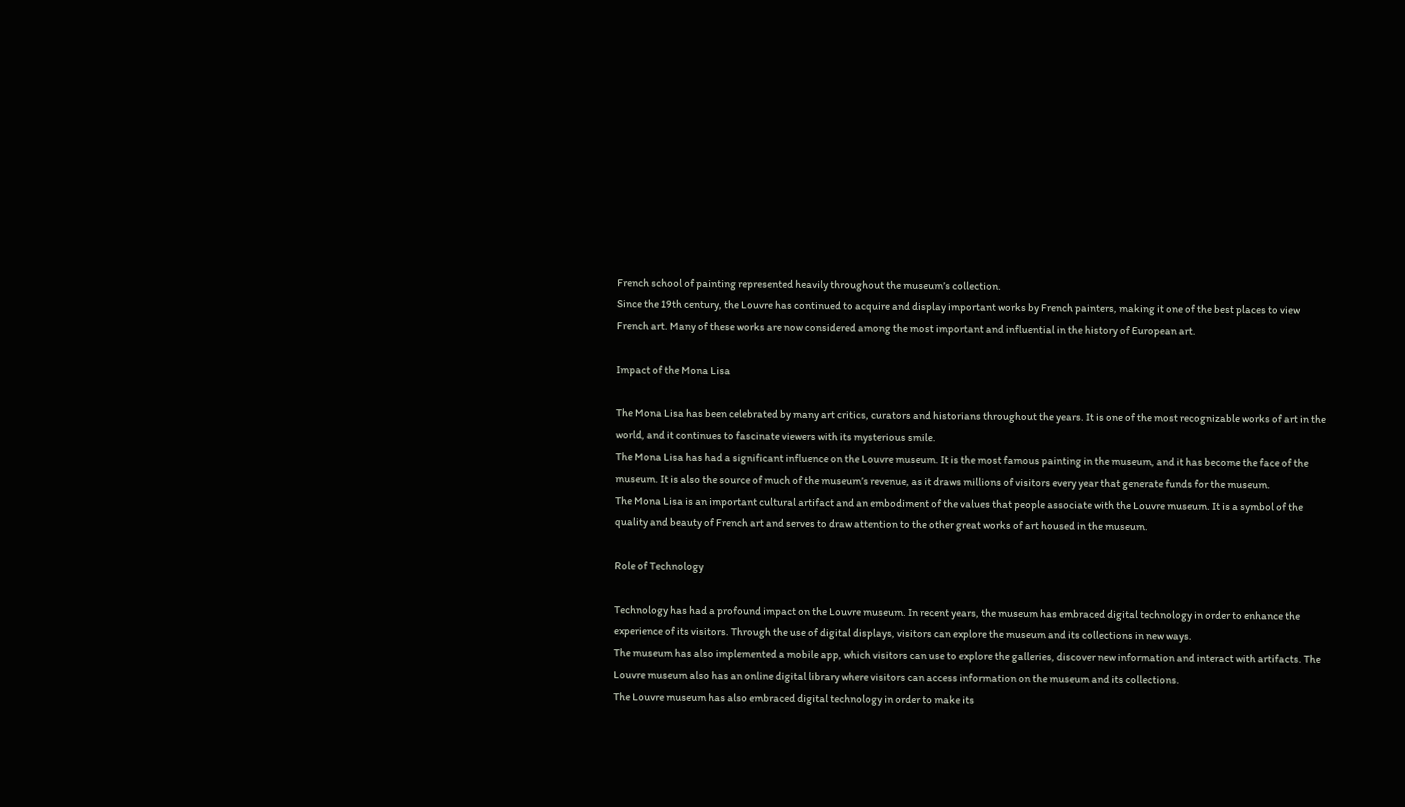French school of painting represented heavily throughout the museum’s collection.
Since the 19th century, the Louvre has continued to acquire and display important works by French painters, making it one of the best places to view French art. Many of these works are now considered among the most important and influential in the history of European art.

Impact of the Mona Lisa

The Mona Lisa has been celebrated by many art critics, curators and historians throughout the years. It is one of the most recognizable works of art in the world, and it continues to fascinate viewers with its mysterious smile.
The Mona Lisa has had a significant influence on the Louvre museum. It is the most famous painting in the museum, and it has become the face of the museum. It is also the source of much of the museum’s revenue, as it draws millions of visitors every year that generate funds for the museum.
The Mona Lisa is an important cultural artifact and an embodiment of the values that people associate with the Louvre museum. It is a symbol of the quality and beauty of French art and serves to draw attention to the other great works of art housed in the museum.

Role of Technology

Technology has had a profound impact on the Louvre museum. In recent years, the museum has embraced digital technology in order to enhance the experience of its visitors. Through the use of digital displays, visitors can explore the museum and its collections in new ways.
The museum has also implemented a mobile app, which visitors can use to explore the galleries, discover new information and interact with artifacts. The Louvre museum also has an online digital library where visitors can access information on the museum and its collections.
The Louvre museum has also embraced digital technology in order to make its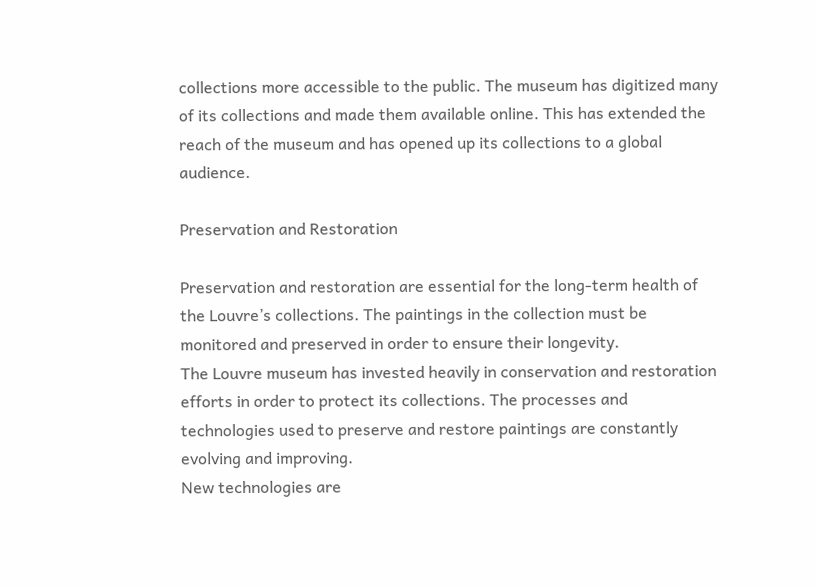collections more accessible to the public. The museum has digitized many of its collections and made them available online. This has extended the reach of the museum and has opened up its collections to a global audience.

Preservation and Restoration

Preservation and restoration are essential for the long-term health of the Louvre’s collections. The paintings in the collection must be monitored and preserved in order to ensure their longevity.
The Louvre museum has invested heavily in conservation and restoration efforts in order to protect its collections. The processes and technologies used to preserve and restore paintings are constantly evolving and improving.
New technologies are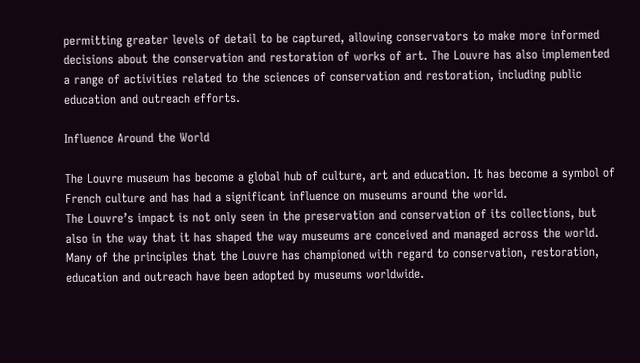permitting greater levels of detail to be captured, allowing conservators to make more informed decisions about the conservation and restoration of works of art. The Louvre has also implemented a range of activities related to the sciences of conservation and restoration, including public education and outreach efforts.

Influence Around the World

The Louvre museum has become a global hub of culture, art and education. It has become a symbol of French culture and has had a significant influence on museums around the world.
The Louvre’s impact is not only seen in the preservation and conservation of its collections, but also in the way that it has shaped the way museums are conceived and managed across the world. Many of the principles that the Louvre has championed with regard to conservation, restoration, education and outreach have been adopted by museums worldwide.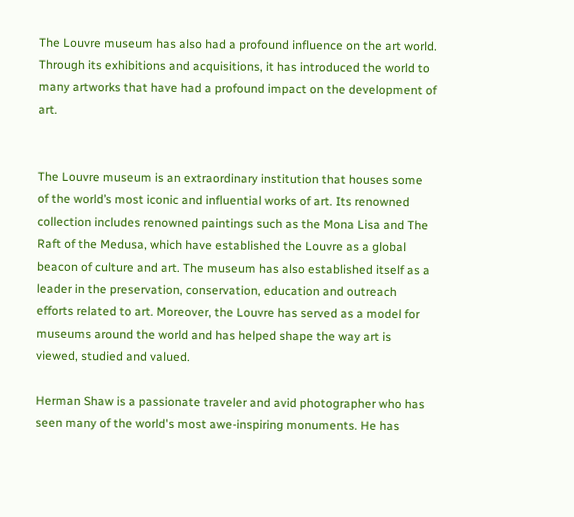The Louvre museum has also had a profound influence on the art world. Through its exhibitions and acquisitions, it has introduced the world to many artworks that have had a profound impact on the development of art.


The Louvre museum is an extraordinary institution that houses some of the world’s most iconic and influential works of art. Its renowned collection includes renowned paintings such as the Mona Lisa and The Raft of the Medusa, which have established the Louvre as a global beacon of culture and art. The museum has also established itself as a leader in the preservation, conservation, education and outreach efforts related to art. Moreover, the Louvre has served as a model for museums around the world and has helped shape the way art is viewed, studied and valued.

Herman Shaw is a passionate traveler and avid photographer who has seen many of the world's most awe-inspiring monuments. He has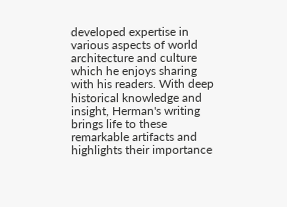developed expertise in various aspects of world architecture and culture which he enjoys sharing with his readers. With deep historical knowledge and insight, Herman's writing brings life to these remarkable artifacts and highlights their importance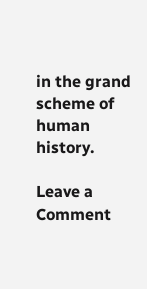in the grand scheme of human history.

Leave a Comment